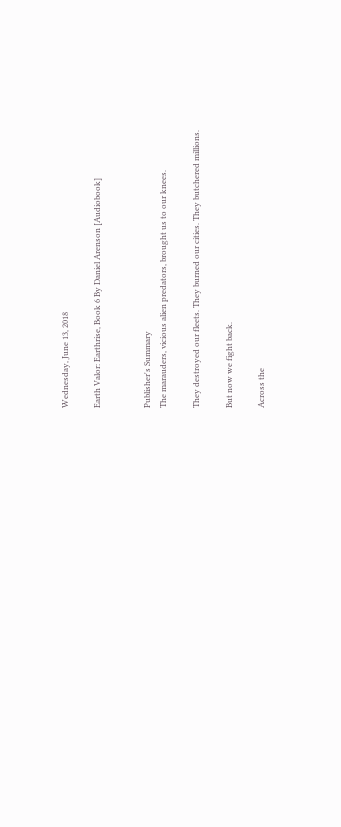Wednesday, June 13, 2018

Earth Valor: Earthrise, Book 6 By Daniel Arenson [Audiobook]


Publisher's Summary
The marauders, vicious alien predators, brought us to our knees.

They destroyed our fleets. They burned our cities. They butchered millions.

But now we fight back.

Across the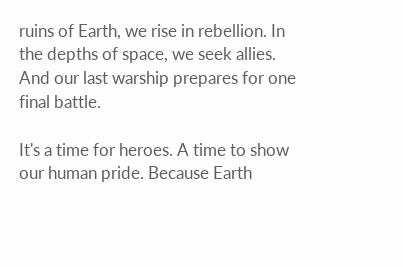ruins of Earth, we rise in rebellion. In the depths of space, we seek allies. And our last warship prepares for one final battle.

It's a time for heroes. A time to show our human pride. Because Earth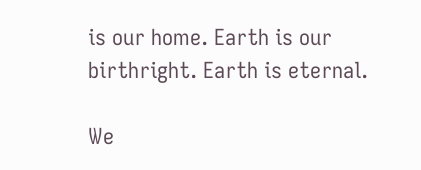is our home. Earth is our birthright. Earth is eternal.

We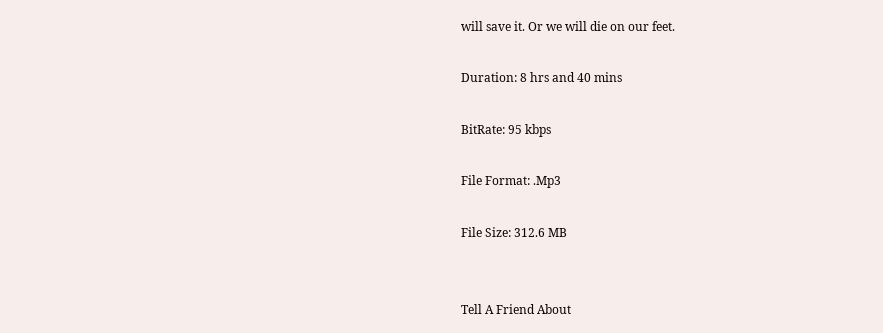will save it. Or we will die on our feet.

Duration: 8 hrs and 40 mins

BitRate: 95 kbps

File Format: .Mp3

File Size: 312.6 MB


Tell A Friend About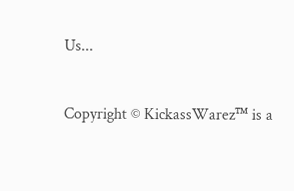Us...


Copyright © KickassWarez™ is a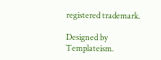registered trademark.

Designed by Templateism.